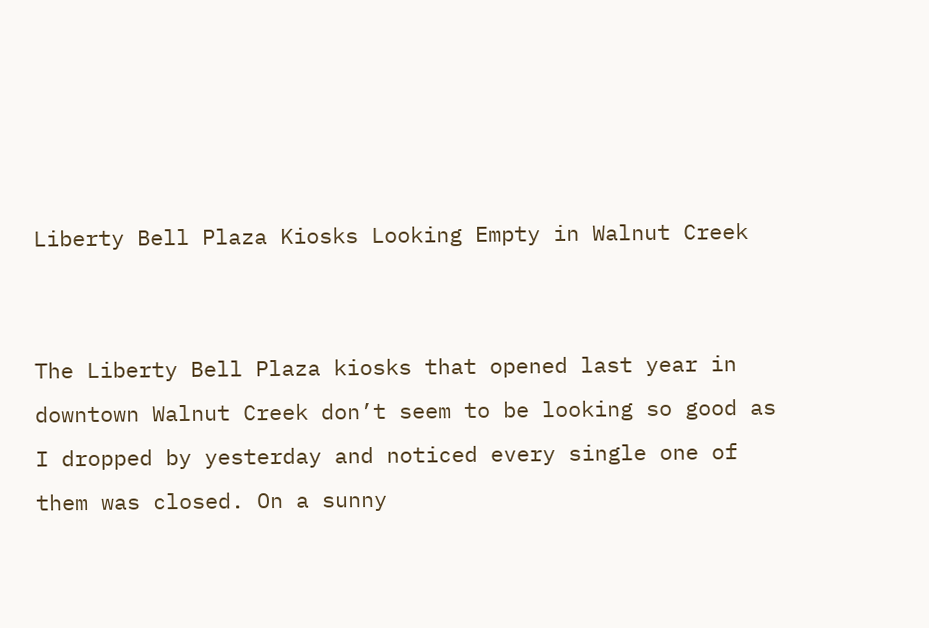Liberty Bell Plaza Kiosks Looking Empty in Walnut Creek


The Liberty Bell Plaza kiosks that opened last year in downtown Walnut Creek don’t seem to be looking so good as I dropped by yesterday and noticed every single one of them was closed. On a sunny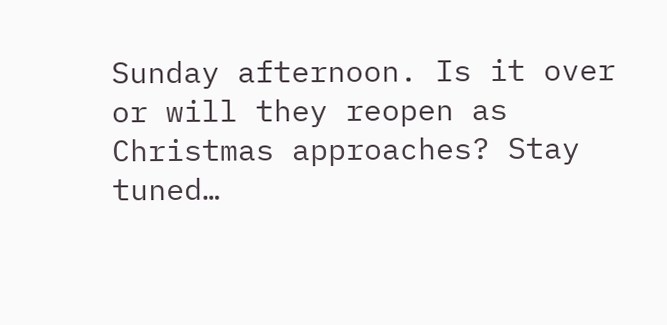Sunday afternoon. Is it over or will they reopen as Christmas approaches? Stay tuned…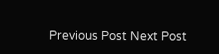Previous Post Next Post